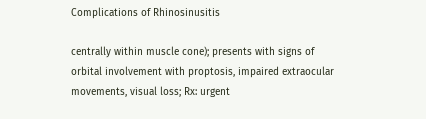Complications of Rhinosinusitis

centrally within muscle cone); presents with signs of orbital involvement with proptosis, impaired extraocular movements, visual loss; Rx: urgent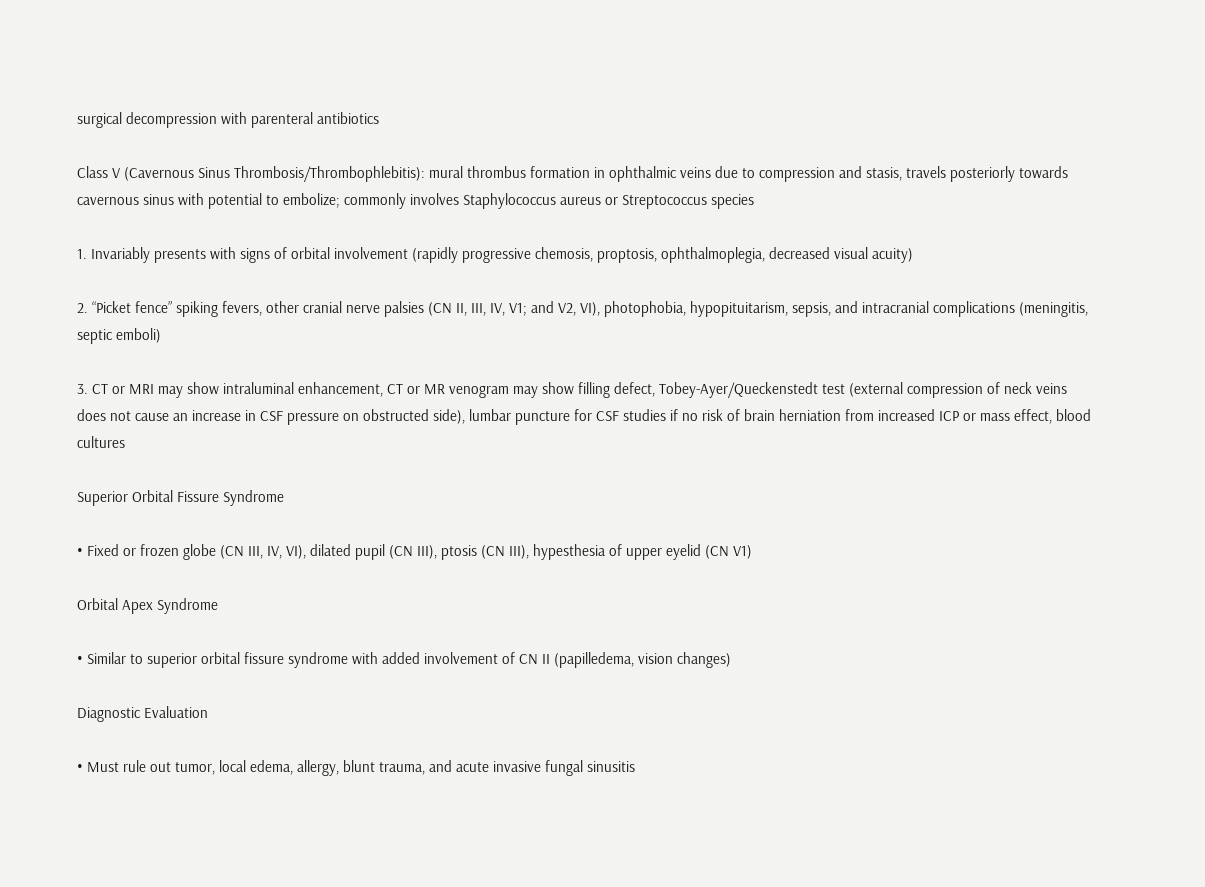surgical decompression with parenteral antibiotics

Class V (Cavernous Sinus Thrombosis/Thrombophlebitis): mural thrombus formation in ophthalmic veins due to compression and stasis, travels posteriorly towards cavernous sinus with potential to embolize; commonly involves Staphylococcus aureus or Streptococcus species

1. Invariably presents with signs of orbital involvement (rapidly progressive chemosis, proptosis, ophthalmoplegia, decreased visual acuity)

2. “Picket fence” spiking fevers, other cranial nerve palsies (CN II, III, IV, V1; and V2, VI), photophobia, hypopituitarism, sepsis, and intracranial complications (meningitis, septic emboli)

3. CT or MRI may show intraluminal enhancement, CT or MR venogram may show filling defect, Tobey-Ayer/Queckenstedt test (external compression of neck veins does not cause an increase in CSF pressure on obstructed side), lumbar puncture for CSF studies if no risk of brain herniation from increased ICP or mass effect, blood cultures

Superior Orbital Fissure Syndrome

• Fixed or frozen globe (CN III, IV, VI), dilated pupil (CN III), ptosis (CN III), hypesthesia of upper eyelid (CN V1)

Orbital Apex Syndrome

• Similar to superior orbital fissure syndrome with added involvement of CN II (papilledema, vision changes)

Diagnostic Evaluation

• Must rule out tumor, local edema, allergy, blunt trauma, and acute invasive fungal sinusitis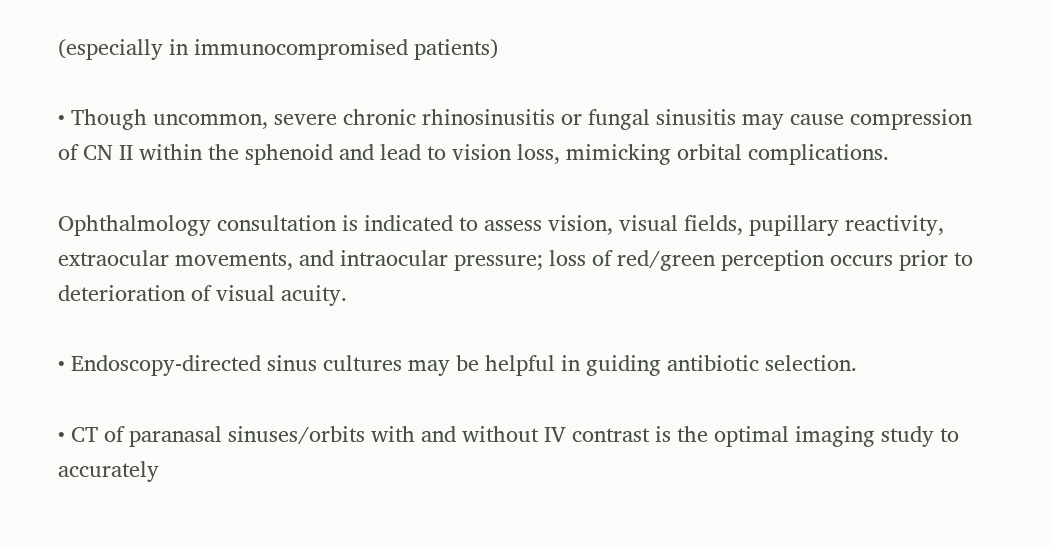(especially in immunocompromised patients)

• Though uncommon, severe chronic rhinosinusitis or fungal sinusitis may cause compression of CN II within the sphenoid and lead to vision loss, mimicking orbital complications.

Ophthalmology consultation is indicated to assess vision, visual fields, pupillary reactivity, extraocular movements, and intraocular pressure; loss of red/green perception occurs prior to deterioration of visual acuity.

• Endoscopy-directed sinus cultures may be helpful in guiding antibiotic selection.

• CT of paranasal sinuses/orbits with and without IV contrast is the optimal imaging study to accurately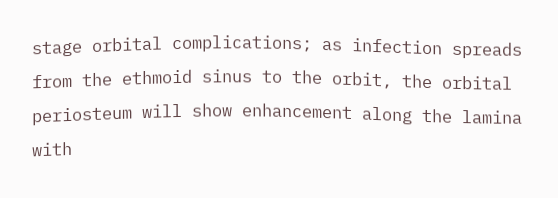stage orbital complications; as infection spreads from the ethmoid sinus to the orbit, the orbital periosteum will show enhancement along the lamina with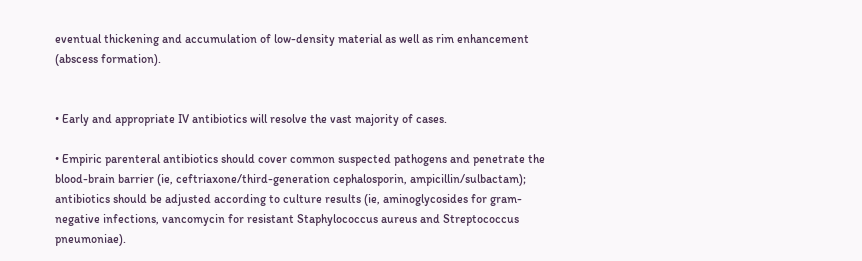eventual thickening and accumulation of low-density material as well as rim enhancement (abscess formation).


• Early and appropriate IV antibiotics will resolve the vast majority of cases.

• Empiric parenteral antibiotics should cover common suspected pathogens and penetrate the blood-brain barrier (ie, ceftriaxone/third-generation cephalosporin, ampicillin/sulbactam); antibiotics should be adjusted according to culture results (ie, aminoglycosides for gram-negative infections, vancomycin for resistant Staphylococcus aureus and Streptococcus pneumoniae).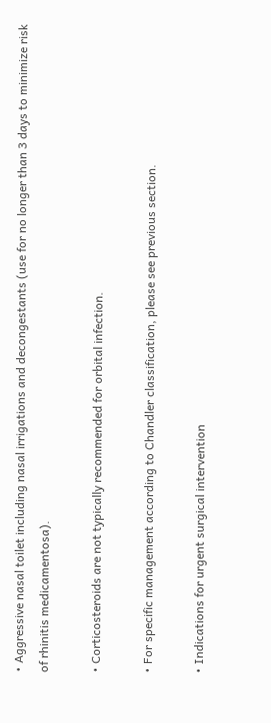• Aggressive nasal toilet including nasal irrigations and decongestants (use for no longer than 3 days to minimize risk of rhinitis medicamentosa).

• Corticosteroids are not typically recommended for orbital infection.

• For specific management according to Chandler classification, please see previous section.

• Indications for urgent surgical intervention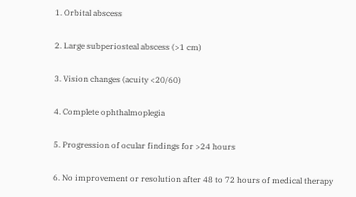1. Orbital abscess

2. Large subperiosteal abscess (>1 cm)

3. Vision changes (acuity <20/60)

4. Complete ophthalmoplegia

5. Progression of ocular findings for >24 hours

6. No improvement or resolution after 48 to 72 hours of medical therapy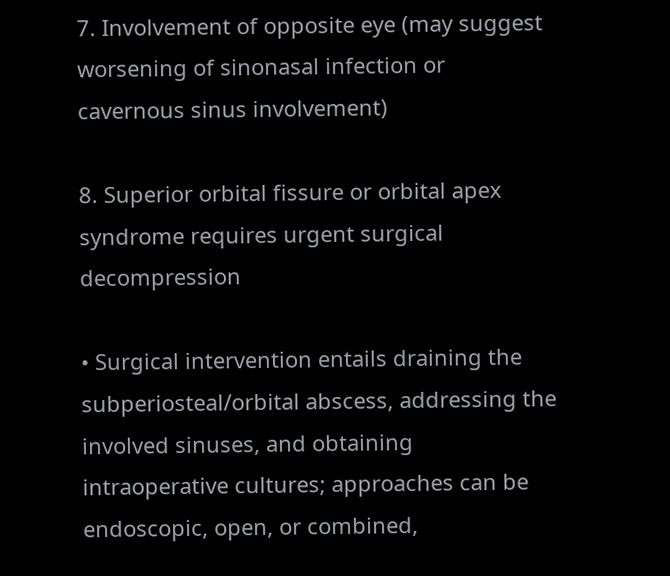7. Involvement of opposite eye (may suggest worsening of sinonasal infection or cavernous sinus involvement)

8. Superior orbital fissure or orbital apex syndrome requires urgent surgical decompression

• Surgical intervention entails draining the subperiosteal/orbital abscess, addressing the involved sinuses, and obtaining intraoperative cultures; approaches can be endoscopic, open, or combined,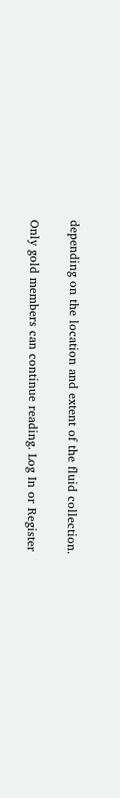depending on the location and extent of the fluid collection.

Only gold members can continue reading. Log In or Register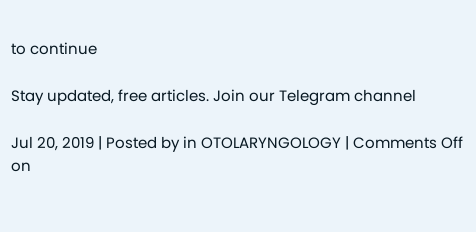to continue

Stay updated, free articles. Join our Telegram channel

Jul 20, 2019 | Posted by in OTOLARYNGOLOGY | Comments Off on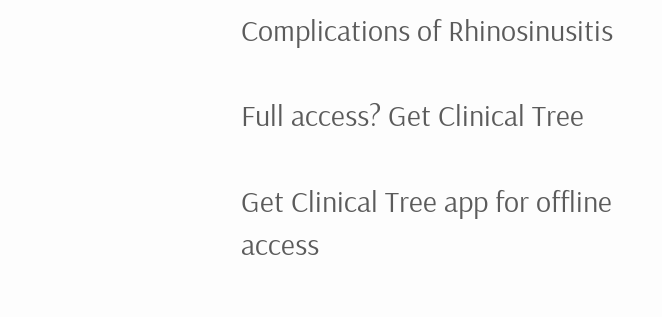Complications of Rhinosinusitis

Full access? Get Clinical Tree

Get Clinical Tree app for offline access